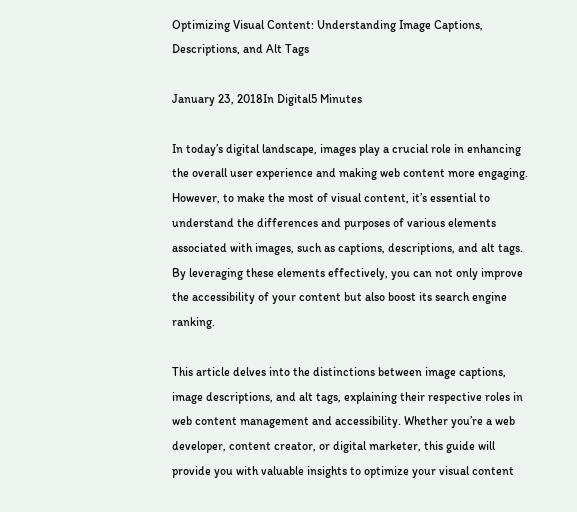Optimizing Visual Content: Understanding Image Captions, Descriptions, and Alt Tags

January 23, 2018In Digital5 Minutes

In today’s digital landscape, images play a crucial role in enhancing the overall user experience and making web content more engaging. However, to make the most of visual content, it’s essential to understand the differences and purposes of various elements associated with images, such as captions, descriptions, and alt tags. By leveraging these elements effectively, you can not only improve the accessibility of your content but also boost its search engine ranking.

This article delves into the distinctions between image captions, image descriptions, and alt tags, explaining their respective roles in web content management and accessibility. Whether you’re a web developer, content creator, or digital marketer, this guide will provide you with valuable insights to optimize your visual content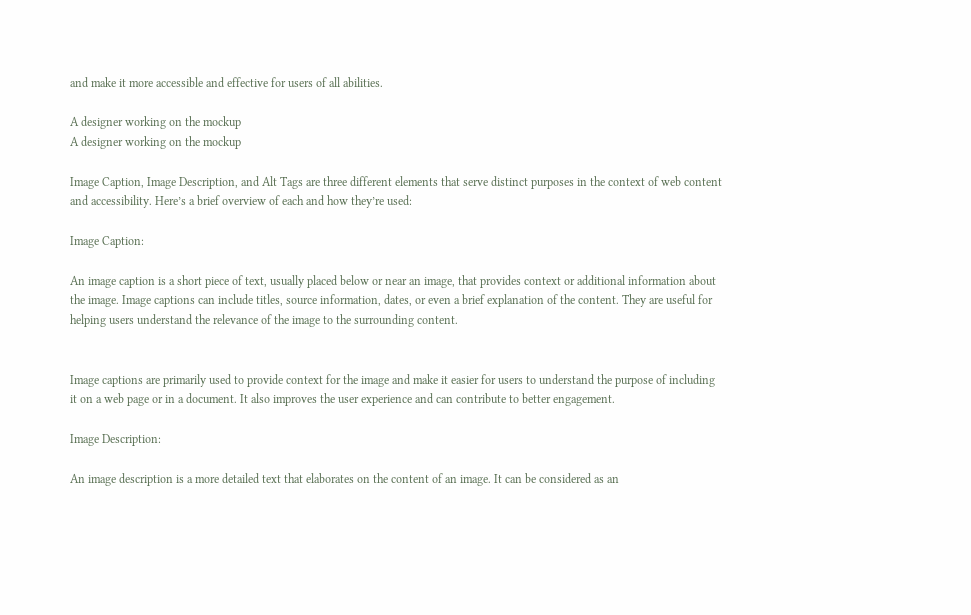and make it more accessible and effective for users of all abilities.

A designer working on the mockup
A designer working on the mockup

Image Caption, Image Description, and Alt Tags are three different elements that serve distinct purposes in the context of web content and accessibility. Here’s a brief overview of each and how they’re used:

Image Caption:

An image caption is a short piece of text, usually placed below or near an image, that provides context or additional information about the image. Image captions can include titles, source information, dates, or even a brief explanation of the content. They are useful for helping users understand the relevance of the image to the surrounding content.


Image captions are primarily used to provide context for the image and make it easier for users to understand the purpose of including it on a web page or in a document. It also improves the user experience and can contribute to better engagement.

Image Description:

An image description is a more detailed text that elaborates on the content of an image. It can be considered as an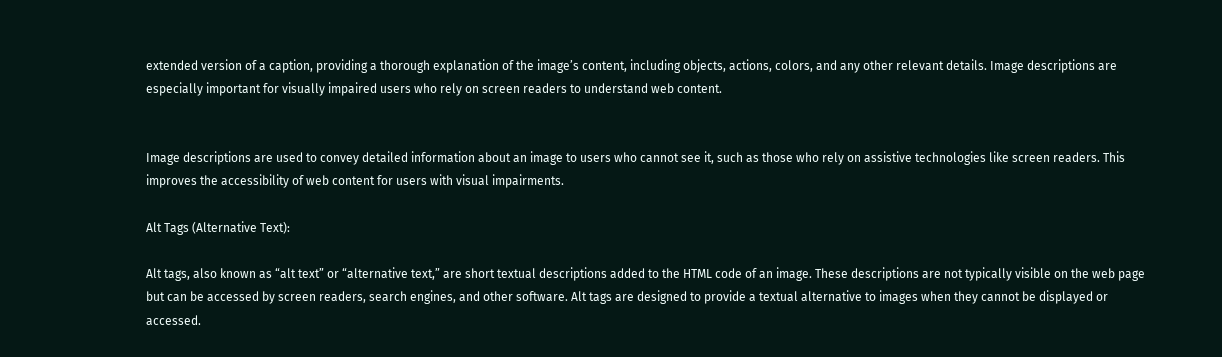extended version of a caption, providing a thorough explanation of the image’s content, including objects, actions, colors, and any other relevant details. Image descriptions are especially important for visually impaired users who rely on screen readers to understand web content.


Image descriptions are used to convey detailed information about an image to users who cannot see it, such as those who rely on assistive technologies like screen readers. This improves the accessibility of web content for users with visual impairments.

Alt Tags (Alternative Text):

Alt tags, also known as “alt text” or “alternative text,” are short textual descriptions added to the HTML code of an image. These descriptions are not typically visible on the web page but can be accessed by screen readers, search engines, and other software. Alt tags are designed to provide a textual alternative to images when they cannot be displayed or accessed.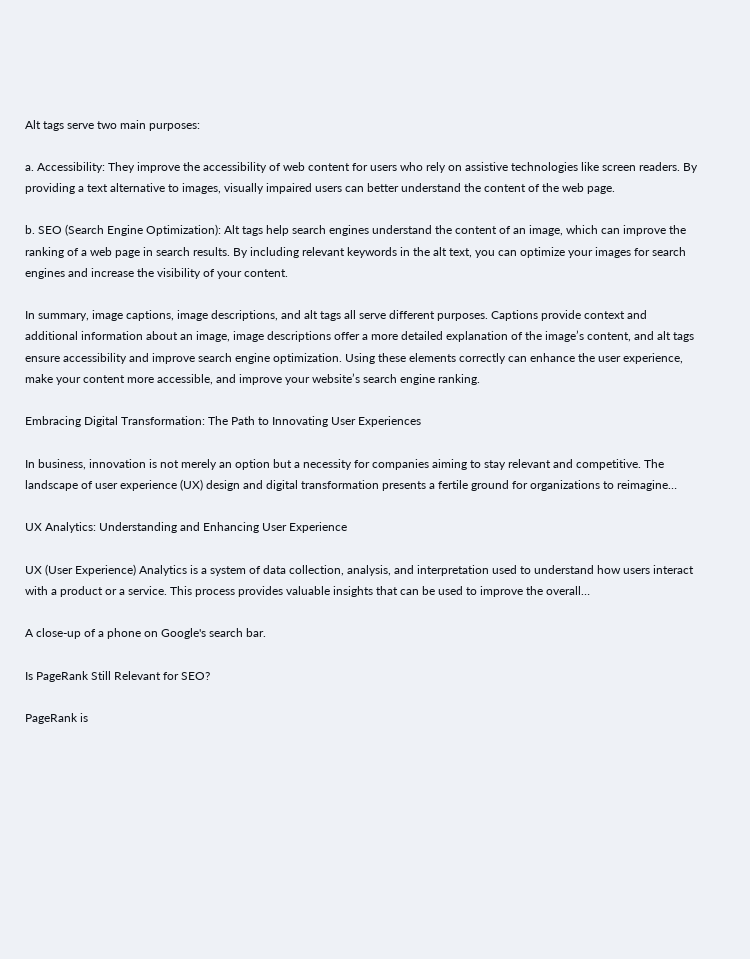Alt tags serve two main purposes:

a. Accessibility: They improve the accessibility of web content for users who rely on assistive technologies like screen readers. By providing a text alternative to images, visually impaired users can better understand the content of the web page.

b. SEO (Search Engine Optimization): Alt tags help search engines understand the content of an image, which can improve the ranking of a web page in search results. By including relevant keywords in the alt text, you can optimize your images for search engines and increase the visibility of your content.

In summary, image captions, image descriptions, and alt tags all serve different purposes. Captions provide context and additional information about an image, image descriptions offer a more detailed explanation of the image’s content, and alt tags ensure accessibility and improve search engine optimization. Using these elements correctly can enhance the user experience, make your content more accessible, and improve your website’s search engine ranking.

Embracing Digital Transformation: The Path to Innovating User Experiences

In business, innovation is not merely an option but a necessity for companies aiming to stay relevant and competitive. The landscape of user experience (UX) design and digital transformation presents a fertile ground for organizations to reimagine…

UX Analytics: Understanding and Enhancing User Experience

UX (User Experience) Analytics is a system of data collection, analysis, and interpretation used to understand how users interact with a product or a service. This process provides valuable insights that can be used to improve the overall…

A close-up of a phone on Google's search bar.

Is PageRank Still Relevant for SEO?

PageRank is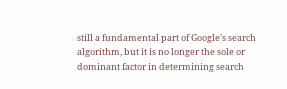still a fundamental part of Google's search algorithm, but it is no longer the sole or dominant factor in determining search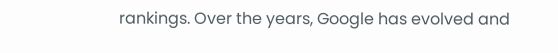rankings. Over the years, Google has evolved and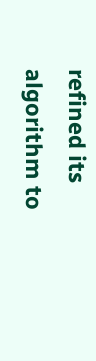refined its algorithm to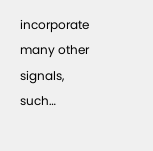incorporate many other signals, such…